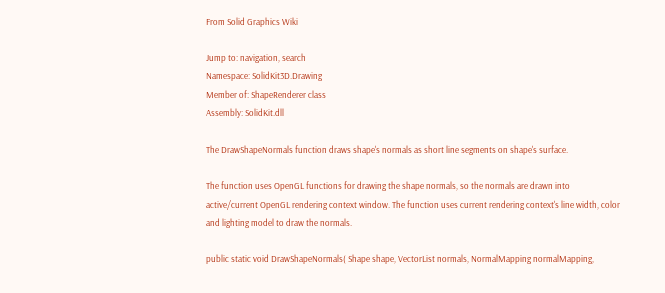From Solid Graphics Wiki

Jump to: navigation, search
Namespace: SolidKit3D.Drawing
Member of: ShapeRenderer class
Assembly: SolidKit.dll

The DrawShapeNormals function draws shape's normals as short line segments on shape's surface.

The function uses OpenGL functions for drawing the shape normals, so the normals are drawn into active/current OpenGL rendering context window. The function uses current rendering context's line width, color and lighting model to draw the normals.

public static void DrawShapeNormals( Shape shape, VectorList normals, NormalMapping normalMapping,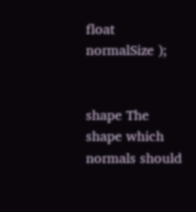float normalSize );


shape The shape which normals should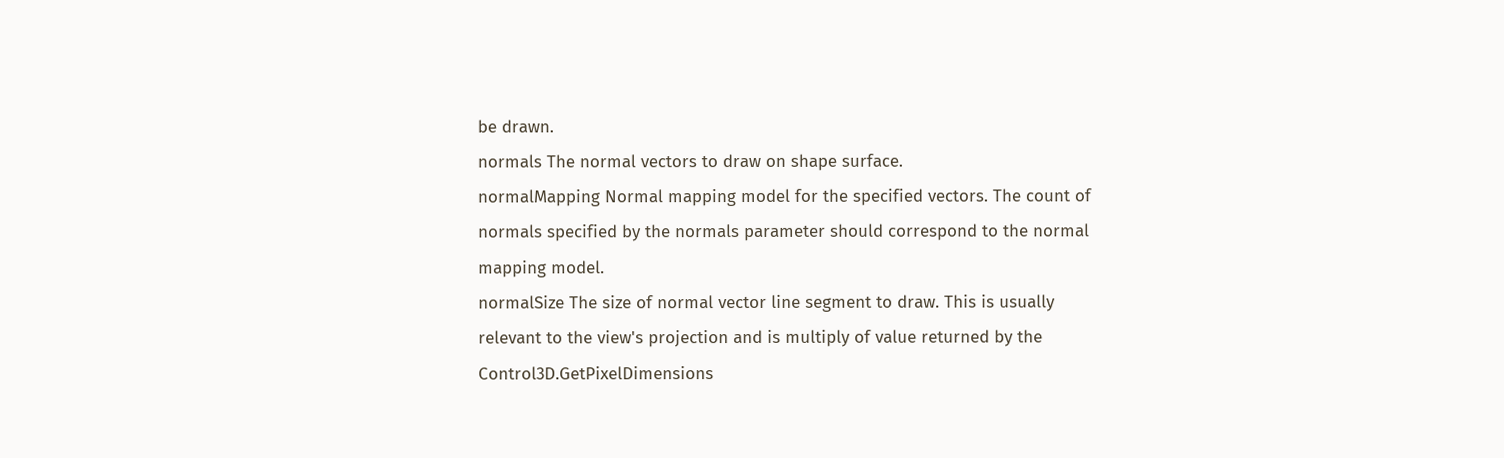be drawn.
normals The normal vectors to draw on shape surface.
normalMapping Normal mapping model for the specified vectors. The count of normals specified by the normals parameter should correspond to the normal mapping model.
normalSize The size of normal vector line segment to draw. This is usually relevant to the view's projection and is multiply of value returned by the Control3D.GetPixelDimensions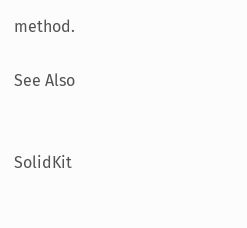method.

See Also


SolidKit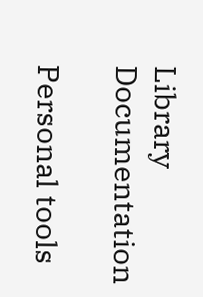Library Documentation

Personal tools